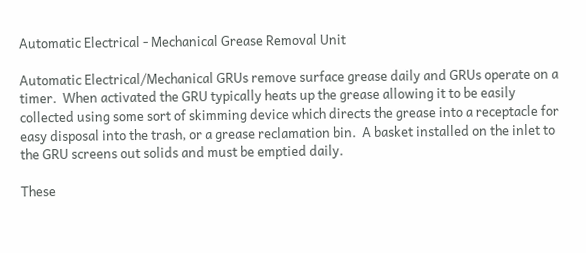Automatic Electrical - Mechanical Grease Removal Unit

Automatic Electrical/Mechanical GRUs remove surface grease daily and GRUs operate on a timer.  When activated the GRU typically heats up the grease allowing it to be easily collected using some sort of skimming device which directs the grease into a receptacle for easy disposal into the trash, or a grease reclamation bin.  A basket installed on the inlet to the GRU screens out solids and must be emptied daily.

These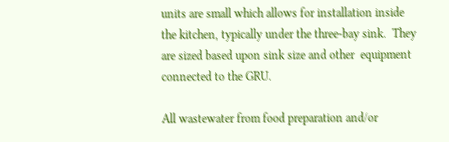units are small which allows for installation inside the kitchen, typically under the three-bay sink.  They are sized based upon sink size and other  equipment connected to the GRU.

All wastewater from food preparation and/or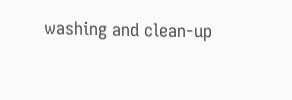washing and clean‐up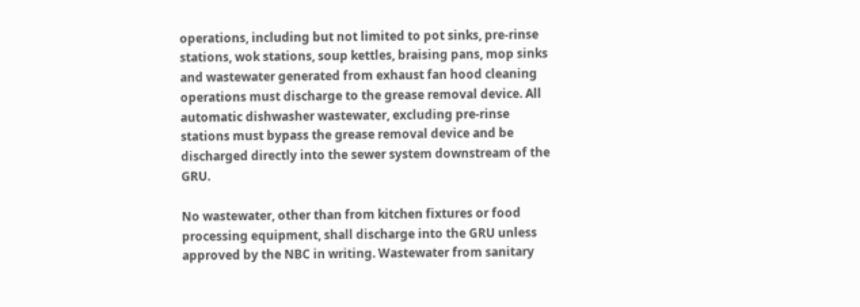operations, including but not limited to pot sinks, pre‐rinse stations, wok stations, soup kettles, braising pans, mop sinks and wastewater generated from exhaust fan hood cleaning operations must discharge to the grease removal device. All automatic dishwasher wastewater, excluding pre‐rinse stations must bypass the grease removal device and be discharged directly into the sewer system downstream of the GRU.

No wastewater, other than from kitchen fixtures or food processing equipment, shall discharge into the GRU unless approved by the NBC in writing. Wastewater from sanitary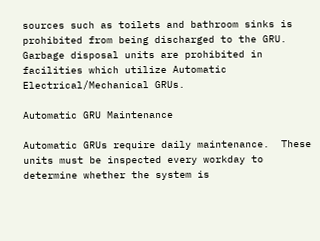sources such as toilets and bathroom sinks is prohibited from being discharged to the GRU.  Garbage disposal units are prohibited in facilities which utilize Automatic Electrical/Mechanical GRUs.

Automatic GRU Maintenance

Automatic GRUs require daily maintenance.  These units must be inspected every workday to determine whether the system is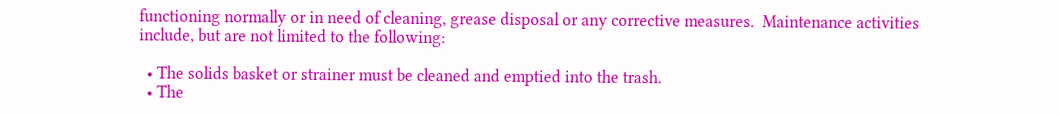functioning normally or in need of cleaning, grease disposal or any corrective measures.  Maintenance activities include, but are not limited to the following:

  • The solids basket or strainer must be cleaned and emptied into the trash.
  • The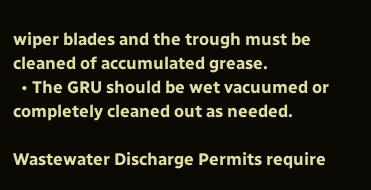wiper blades and the trough must be cleaned of accumulated grease.
  • The GRU should be wet vacuumed or completely cleaned out as needed.

Wastewater Discharge Permits require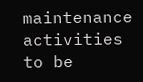maintenance activities to be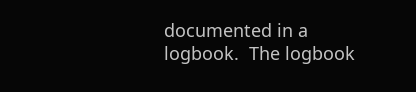documented in a logbook.  The logbook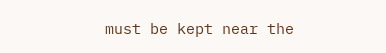must be kept near the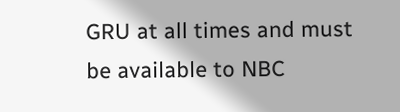GRU at all times and must be available to NBC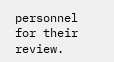personnel for their review.